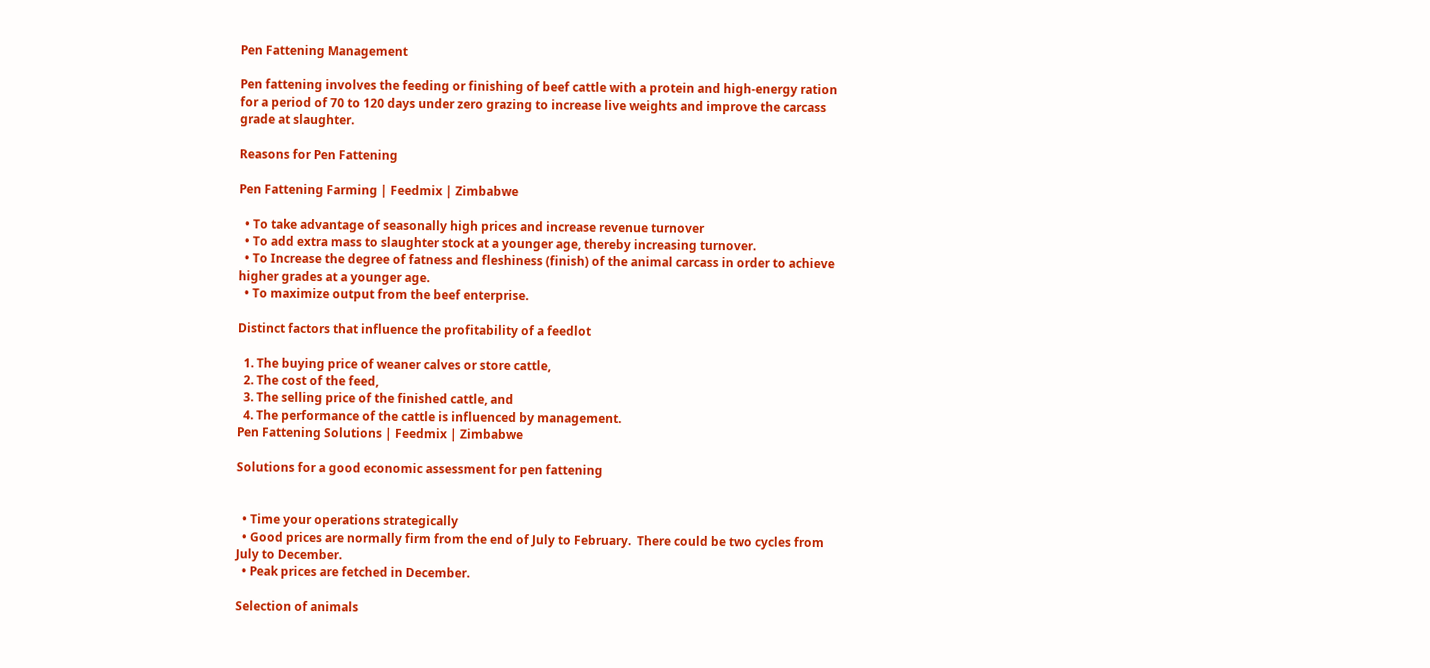Pen Fattening Management

Pen fattening involves the feeding or finishing of beef cattle with a protein and high-energy ration for a period of 70 to 120 days under zero grazing to increase live weights and improve the carcass grade at slaughter.

Reasons for Pen Fattening

Pen Fattening Farming | Feedmix | Zimbabwe

  • To take advantage of seasonally high prices and increase revenue turnover
  • To add extra mass to slaughter stock at a younger age, thereby increasing turnover.
  • To Increase the degree of fatness and fleshiness (finish) of the animal carcass in order to achieve higher grades at a younger age.
  • To maximize output from the beef enterprise.

Distinct factors that influence the profitability of a feedlot

  1. The buying price of weaner calves or store cattle,
  2. The cost of the feed,
  3. The selling price of the finished cattle, and
  4. The performance of the cattle is influenced by management.
Pen Fattening Solutions | Feedmix | Zimbabwe

Solutions for a good economic assessment for pen fattening


  • Time your operations strategically
  • Good prices are normally firm from the end of July to February.  There could be two cycles from July to December.
  • Peak prices are fetched in December.

Selection of animals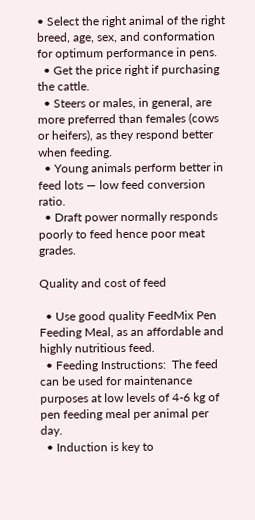• Select the right animal of the right breed, age, sex, and conformation for optimum performance in pens.
  • Get the price right if purchasing the cattle.
  • Steers or males, in general, are more preferred than females (cows or heifers), as they respond better when feeding.
  • Young animals perform better in feed lots — low feed conversion ratio.
  • Draft power normally responds poorly to feed hence poor meat grades.

Quality and cost of feed

  • Use good quality FeedMix Pen Feeding Meal, as an affordable and highly nutritious feed.
  • Feeding Instructions:  The feed can be used for maintenance purposes at low levels of 4-6 kg of pen feeding meal per animal per day.
  • Induction is key to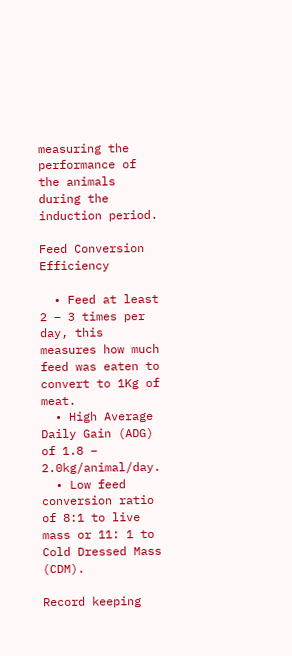measuring the performance of the animals during the induction period.

Feed Conversion Efficiency

  • Feed at least 2 – 3 times per day, this measures how much feed was eaten to convert to 1Kg of meat.
  • High Average Daily Gain (ADG) of 1.8 – 2.0kg/animal/day.
  • Low feed conversion ratio of 8:1 to live mass or 11: 1 to Cold Dressed Mass (CDM).

Record keeping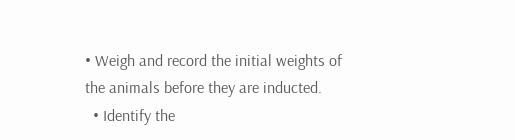• Weigh and record the initial weights of the animals before they are inducted.
  • Identify the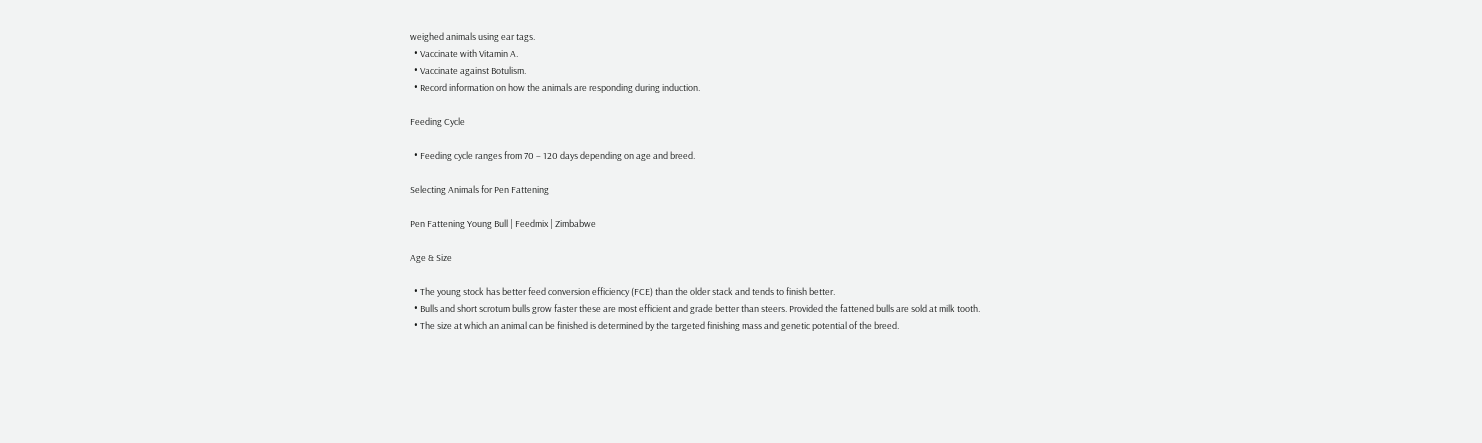weighed animals using ear tags.
  • Vaccinate with Vitamin A.
  • Vaccinate against Botulism.
  • Record information on how the animals are responding during induction.

Feeding Cycle

  • Feeding cycle ranges from 70 – 120 days depending on age and breed.

Selecting Animals for Pen Fattening

Pen Fattening Young Bull | Feedmix | Zimbabwe

Age & Size

  • The young stock has better feed conversion efficiency (FCE) than the older stack and tends to finish better.
  • Bulls and short scrotum bulls grow faster these are most efficient and grade better than steers. Provided the fattened bulls are sold at milk tooth.
  • The size at which an animal can be finished is determined by the targeted finishing mass and genetic potential of the breed.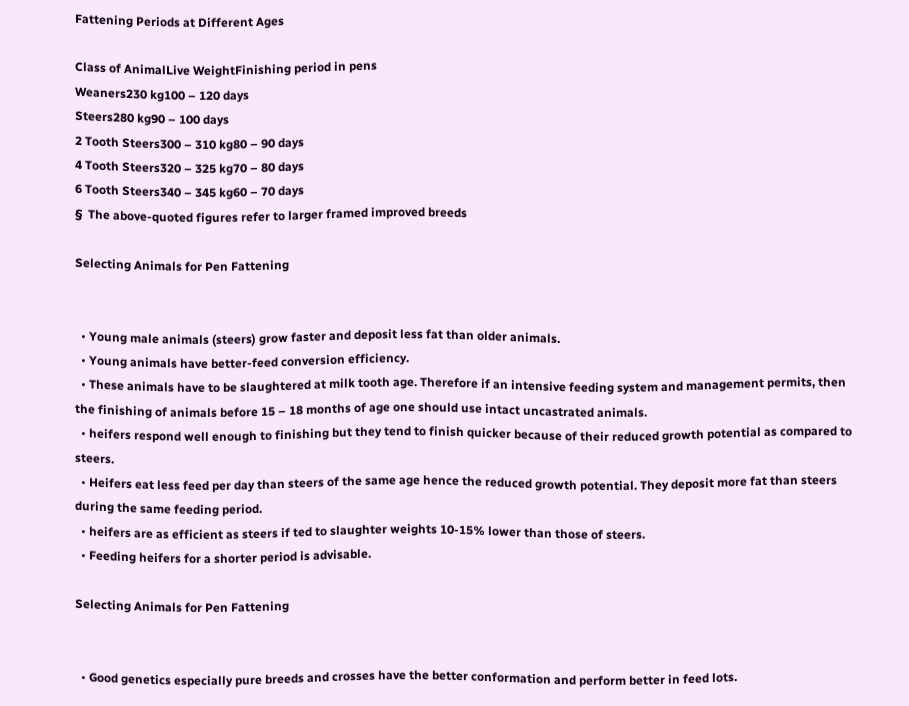Fattening Periods at Different Ages

Class of AnimalLive WeightFinishing period in pens
Weaners230 kg100 – 120 days
Steers280 kg90 – 100 days
2 Tooth Steers300 – 310 kg80 – 90 days
4 Tooth Steers320 – 325 kg70 – 80 days
6 Tooth Steers340 – 345 kg60 – 70 days
§  The above-quoted figures refer to larger framed improved breeds

Selecting Animals for Pen Fattening


  • Young male animals (steers) grow faster and deposit less fat than older animals.
  • Young animals have better-feed conversion efficiency.
  • These animals have to be slaughtered at milk tooth age. Therefore if an intensive feeding system and management permits, then the finishing of animals before 15 – 18 months of age one should use intact uncastrated animals.
  • heifers respond well enough to finishing but they tend to finish quicker because of their reduced growth potential as compared to steers.
  • Heifers eat less feed per day than steers of the same age hence the reduced growth potential. They deposit more fat than steers during the same feeding period.
  • heifers are as efficient as steers if ted to slaughter weights 10-15% lower than those of steers.
  • Feeding heifers for a shorter period is advisable.

Selecting Animals for Pen Fattening


  • Good genetics especially pure breeds and crosses have the better conformation and perform better in feed lots.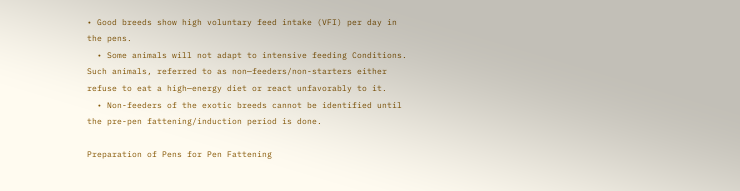• Good breeds show high voluntary feed intake (VFI) per day in the pens.
  • Some animals will not adapt to intensive feeding Conditions. Such animals, referred to as non—feeders/non-starters either refuse to eat a high—energy diet or react unfavorably to it.
  • Non-feeders of the exotic breeds cannot be identified until the pre-pen fattening/induction period is done.

Preparation of Pens for Pen Fattening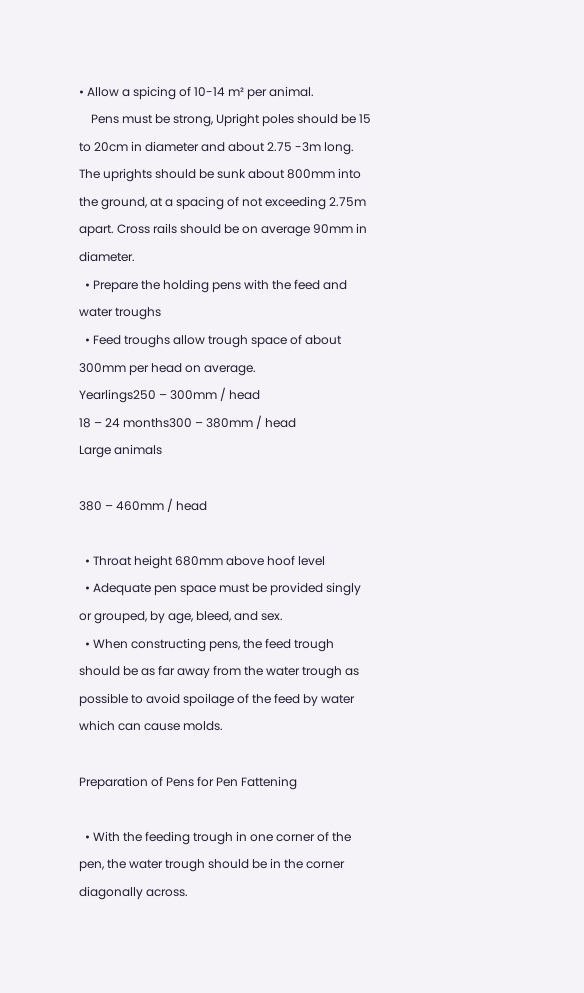• Allow a spicing of 10-14 m² per animal.
    Pens must be strong, Upright poles should be 15 to 20cm in diameter and about 2.75 -3m long. The uprights should be sunk about 800mm into the ground, at a spacing of not exceeding 2.75m apart. Cross rails should be on average 90mm in diameter.
  • Prepare the holding pens with the feed and water troughs
  • Feed troughs allow trough space of about 300mm per head on average.
Yearlings250 – 300mm / head
18 – 24 months300 – 380mm / head
Large animals

380 – 460mm / head

  • Throat height 680mm above hoof level
  • Adequate pen space must be provided singly or grouped, by age, bleed, and sex.
  • When constructing pens, the feed trough should be as far away from the water trough as possible to avoid spoilage of the feed by water which can cause molds.

Preparation of Pens for Pen Fattening

  • With the feeding trough in one corner of the pen, the water trough should be in the corner diagonally across.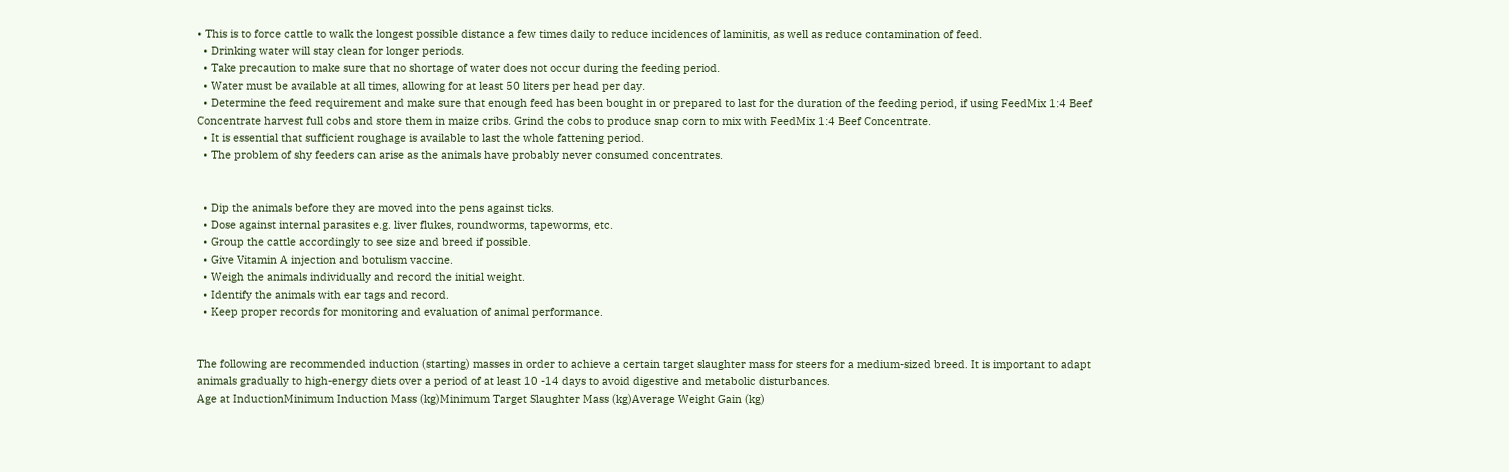• This is to force cattle to walk the longest possible distance a few times daily to reduce incidences of laminitis, as well as reduce contamination of feed.
  • Drinking water will stay clean for longer periods.
  • Take precaution to make sure that no shortage of water does not occur during the feeding period.
  • Water must be available at all times, allowing for at least 50 liters per head per day.
  • Determine the feed requirement and make sure that enough feed has been bought in or prepared to last for the duration of the feeding period, if using FeedMix 1:4 Beef Concentrate harvest full cobs and store them in maize cribs. Grind the cobs to produce snap corn to mix with FeedMix 1:4 Beef Concentrate.
  • It is essential that sufficient roughage is available to last the whole fattening period.
  • The problem of shy feeders can arise as the animals have probably never consumed concentrates.


  • Dip the animals before they are moved into the pens against ticks.
  • Dose against internal parasites e.g. liver flukes, roundworms, tapeworms, etc.
  • Group the cattle accordingly to see size and breed if possible.
  • Give Vitamin A injection and botulism vaccine.
  • Weigh the animals individually and record the initial weight.
  • Identify the animals with ear tags and record.
  • Keep proper records for monitoring and evaluation of animal performance.


The following are recommended induction (starting) masses in order to achieve a certain target slaughter mass for steers for a medium-sized breed. It is important to adapt animals gradually to high-energy diets over a period of at least 10 -14 days to avoid digestive and metabolic disturbances.
Age at InductionMinimum Induction Mass (kg)Minimum Target Slaughter Mass (kg)Average Weight Gain (kg)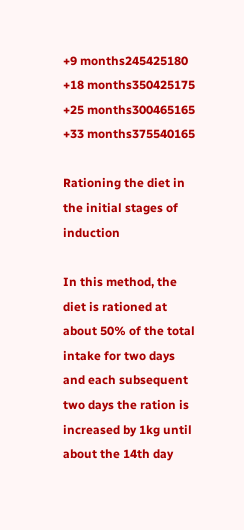+9 months245425180
+18 months350425175
+25 months300465165
+33 months375540165

Rationing the diet in the initial stages of induction

In this method, the diet is rationed at about 50% of the total intake for two days and each subsequent two days the ration is increased by 1kg until about the 14th day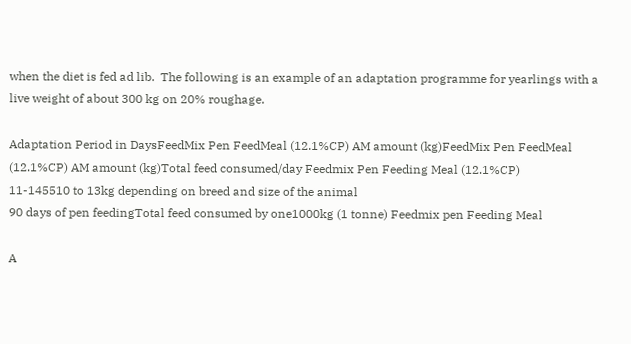when the diet is fed ad lib.  The following is an example of an adaptation programme for yearlings with a live weight of about 300 kg on 20% roughage.

Adaptation Period in DaysFeedMix Pen FeedMeal (12.1%CP) AM amount (kg)FeedMix Pen FeedMeal (12.1%CP) AM amount (kg)Total feed consumed/day Feedmix Pen Feeding Meal (12.1%CP)
11-145510 to 13kg depending on breed and size of the animal
90 days of pen feedingTotal feed consumed by one1000kg (1 tonne) Feedmix pen Feeding Meal

A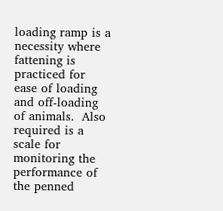loading ramp is a necessity where fattening is practiced for ease of loading and off-loading of animals.  Also required is a scale for monitoring the performance of the penned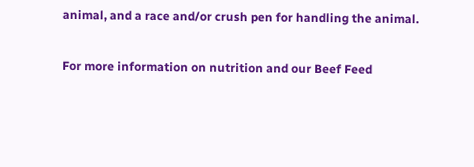animal, and a race and/or crush pen for handling the animal.

For more information on nutrition and our Beef Feed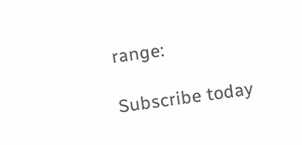range:

Subscribe today